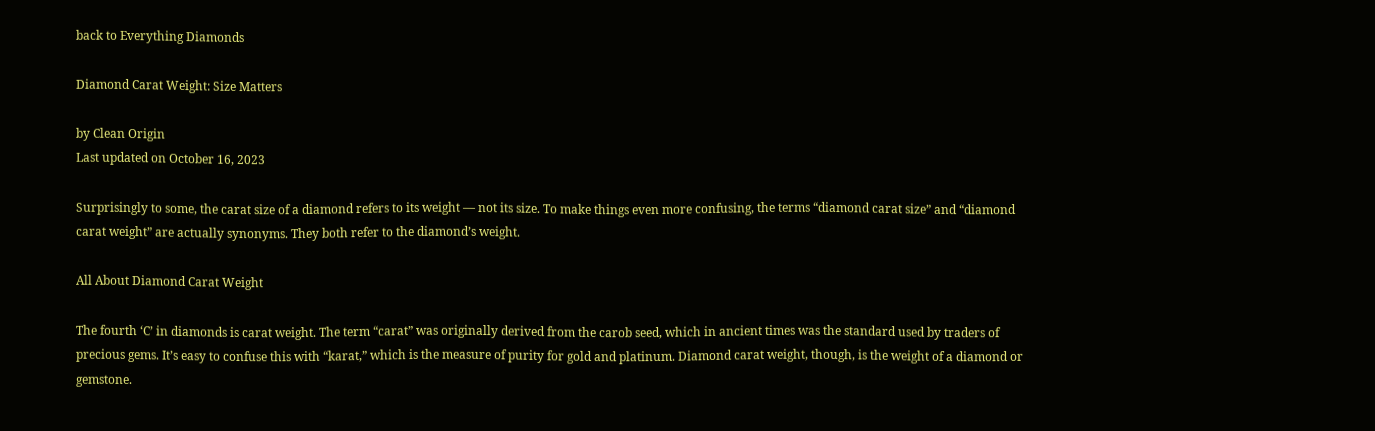back to Everything Diamonds

Diamond Carat Weight: Size Matters

by Clean Origin
Last updated on October 16, 2023

Surprisingly to some, the carat size of a diamond refers to its weight — not its size. To make things even more confusing, the terms “diamond carat size” and “diamond carat weight” are actually synonyms. They both refer to the diamond’s weight.

All About Diamond Carat Weight

The fourth ‘C’ in diamonds is carat weight. The term “carat” was originally derived from the carob seed, which in ancient times was the standard used by traders of precious gems. It’s easy to confuse this with “karat,” which is the measure of purity for gold and platinum. Diamond carat weight, though, is the weight of a diamond or gemstone.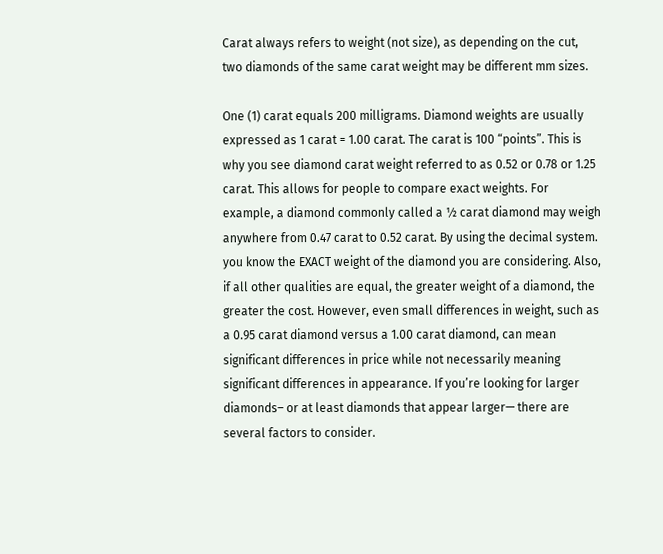Carat always refers to weight (not size), as depending on the cut, two diamonds of the same carat weight may be different mm sizes.

One (1) carat equals 200 milligrams. Diamond weights are usually expressed as 1 carat = 1.00 carat. The carat is 100 “points”. This is why you see diamond carat weight referred to as 0.52 or 0.78 or 1.25 carat. This allows for people to compare exact weights. For example, a diamond commonly called a ½ carat diamond may weigh anywhere from 0.47 carat to 0.52 carat. By using the decimal system. you know the EXACT weight of the diamond you are considering. Also, if all other qualities are equal, the greater weight of a diamond, the greater the cost. However, even small differences in weight, such as a 0.95 carat diamond versus a 1.00 carat diamond, can mean significant differences in price while not necessarily meaning significant differences in appearance. If you’re looking for larger diamonds– or at least diamonds that appear larger— there are several factors to consider.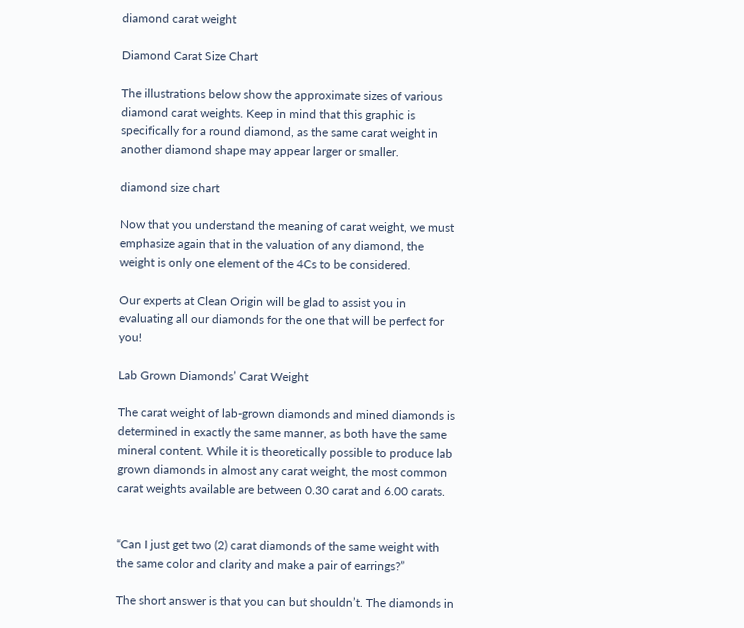diamond carat weight

Diamond Carat Size Chart

The illustrations below show the approximate sizes of various diamond carat weights. Keep in mind that this graphic is specifically for a round diamond, as the same carat weight in another diamond shape may appear larger or smaller.

diamond size chart

Now that you understand the meaning of carat weight, we must emphasize again that in the valuation of any diamond, the weight is only one element of the 4Cs to be considered.

Our experts at Clean Origin will be glad to assist you in evaluating all our diamonds for the one that will be perfect for you!

Lab Grown Diamonds’ Carat Weight

The carat weight of lab-grown diamonds and mined diamonds is determined in exactly the same manner, as both have the same mineral content. While it is theoretically possible to produce lab grown diamonds in almost any carat weight, the most common carat weights available are between 0.30 carat and 6.00 carats.


“Can I just get two (2) carat diamonds of the same weight with the same color and clarity and make a pair of earrings?”

The short answer is that you can but shouldn’t. The diamonds in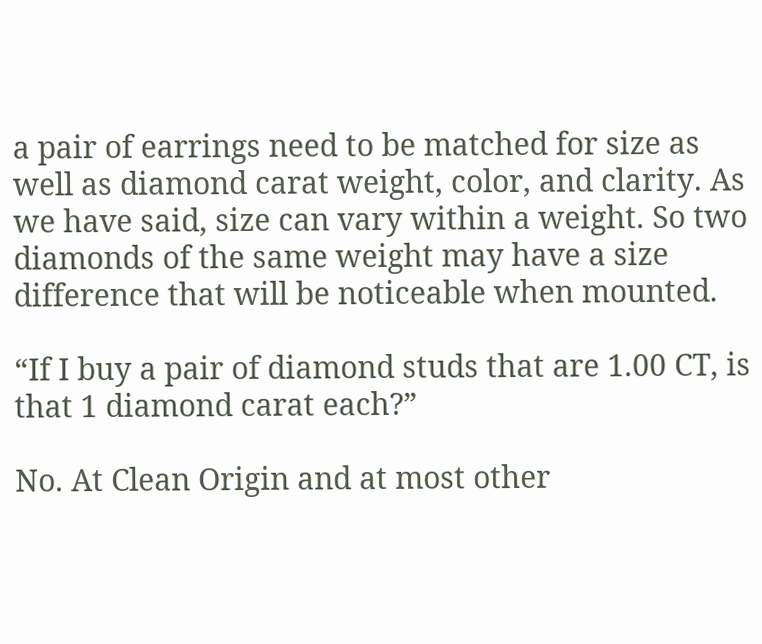a pair of earrings need to be matched for size as well as diamond carat weight, color, and clarity. As we have said, size can vary within a weight. So two diamonds of the same weight may have a size difference that will be noticeable when mounted.

“If I buy a pair of diamond studs that are 1.00 CT, is that 1 diamond carat each?”

No. At Clean Origin and at most other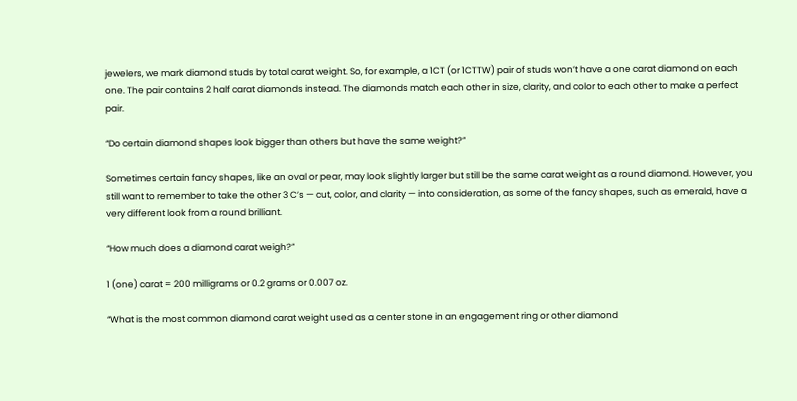jewelers, we mark diamond studs by total carat weight. So, for example, a 1CT (or 1CTTW) pair of studs won’t have a one carat diamond on each one. The pair contains 2 half carat diamonds instead. The diamonds match each other in size, clarity, and color to each other to make a perfect pair.

“Do certain diamond shapes look bigger than others but have the same weight?”

Sometimes certain fancy shapes, like an oval or pear, may look slightly larger but still be the same carat weight as a round diamond. However, you still want to remember to take the other 3 C’s — cut, color, and clarity — into consideration, as some of the fancy shapes, such as emerald, have a very different look from a round brilliant.

“How much does a diamond carat weigh?”

1 (one) carat = 200 milligrams or 0.2 grams or 0.007 oz.

“What is the most common diamond carat weight used as a center stone in an engagement ring or other diamond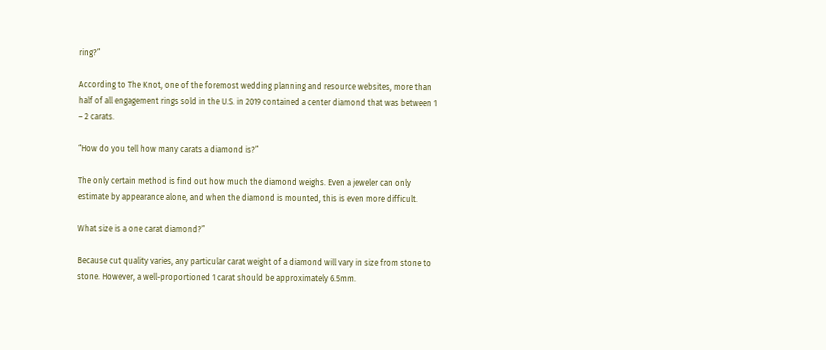ring?”

According to The Knot, one of the foremost wedding planning and resource websites, more than half of all engagement rings sold in the U.S. in 2019 contained a center diamond that was between 1 – 2 carats.

“How do you tell how many carats a diamond is?”

The only certain method is find out how much the diamond weighs. Even a jeweler can only estimate by appearance alone, and when the diamond is mounted, this is even more difficult.

What size is a one carat diamond?”

Because cut quality varies, any particular carat weight of a diamond will vary in size from stone to stone. However, a well-proportioned 1 carat should be approximately 6.5mm.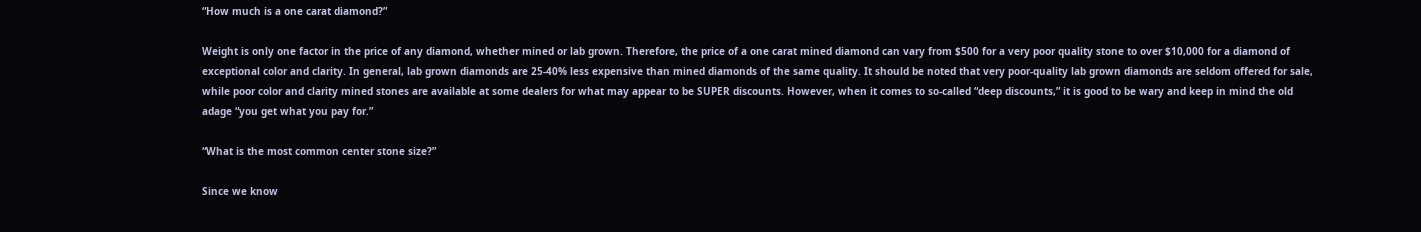“How much is a one carat diamond?”

Weight is only one factor in the price of any diamond, whether mined or lab grown. Therefore, the price of a one carat mined diamond can vary from $500 for a very poor quality stone to over $10,000 for a diamond of exceptional color and clarity. In general, lab grown diamonds are 25-40% less expensive than mined diamonds of the same quality. It should be noted that very poor-quality lab grown diamonds are seldom offered for sale, while poor color and clarity mined stones are available at some dealers for what may appear to be SUPER discounts. However, when it comes to so-called “deep discounts,” it is good to be wary and keep in mind the old adage “you get what you pay for.”

“What is the most common center stone size?”

Since we know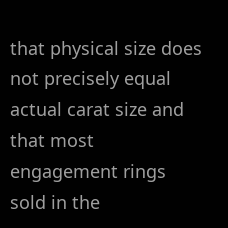that physical size does not precisely equal actual carat size and that most engagement rings sold in the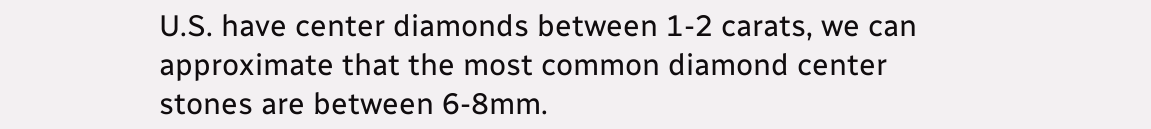U.S. have center diamonds between 1-2 carats, we can approximate that the most common diamond center stones are between 6-8mm.